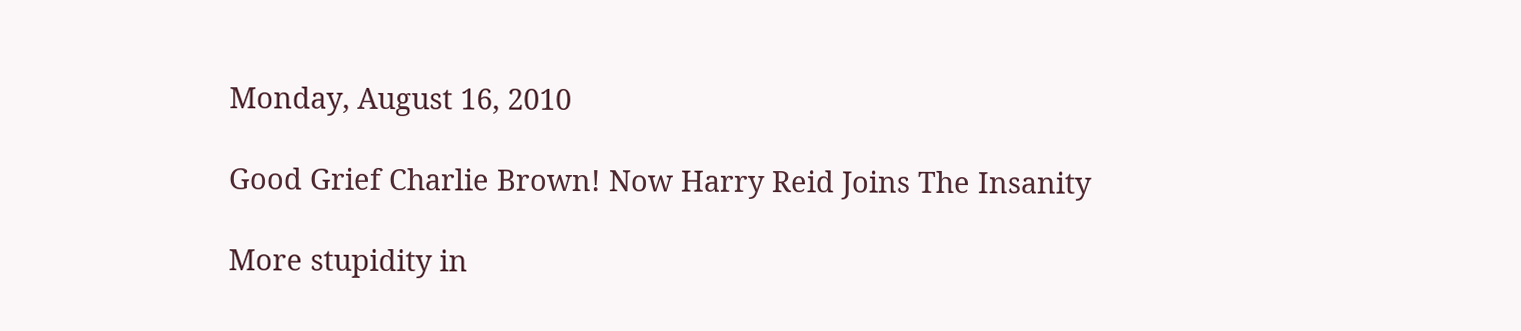Monday, August 16, 2010

Good Grief Charlie Brown! Now Harry Reid Joins The Insanity

More stupidity in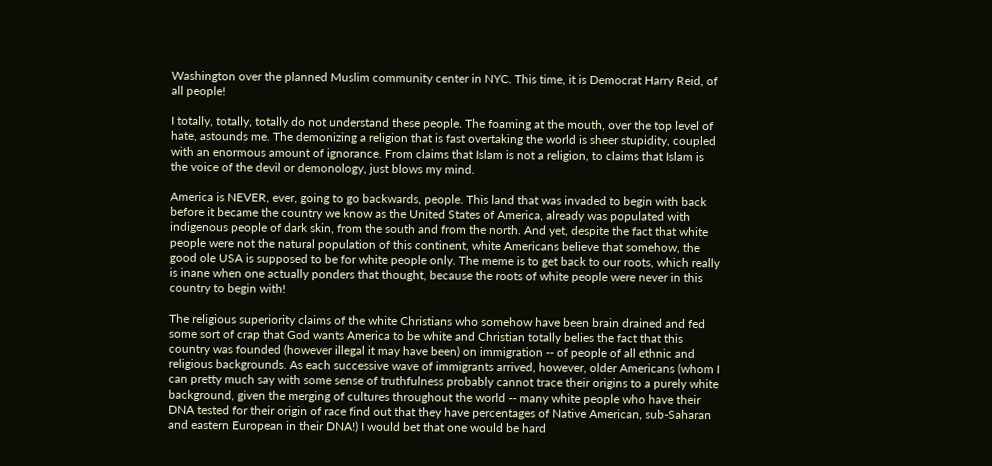Washington over the planned Muslim community center in NYC. This time, it is Democrat Harry Reid, of all people!

I totally, totally, totally do not understand these people. The foaming at the mouth, over the top level of hate, astounds me. The demonizing a religion that is fast overtaking the world is sheer stupidity, coupled with an enormous amount of ignorance. From claims that Islam is not a religion, to claims that Islam is the voice of the devil or demonology, just blows my mind.

America is NEVER, ever, going to go backwards, people. This land that was invaded to begin with back before it became the country we know as the United States of America, already was populated with indigenous people of dark skin, from the south and from the north. And yet, despite the fact that white people were not the natural population of this continent, white Americans believe that somehow, the good ole USA is supposed to be for white people only. The meme is to get back to our roots, which really is inane when one actually ponders that thought, because the roots of white people were never in this country to begin with!

The religious superiority claims of the white Christians who somehow have been brain drained and fed some sort of crap that God wants America to be white and Christian totally belies the fact that this country was founded (however illegal it may have been) on immigration -- of people of all ethnic and religious backgrounds. As each successive wave of immigrants arrived, however, older Americans (whom I can pretty much say with some sense of truthfulness probably cannot trace their origins to a purely white background, given the merging of cultures throughout the world -- many white people who have their DNA tested for their origin of race find out that they have percentages of Native American, sub-Saharan and eastern European in their DNA!) I would bet that one would be hard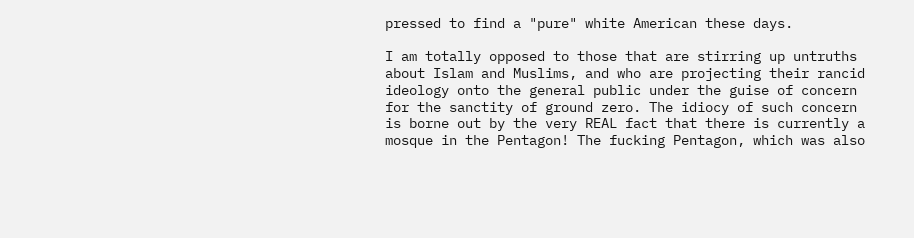pressed to find a "pure" white American these days.

I am totally opposed to those that are stirring up untruths about Islam and Muslims, and who are projecting their rancid ideology onto the general public under the guise of concern for the sanctity of ground zero. The idiocy of such concern is borne out by the very REAL fact that there is currently a mosque in the Pentagon! The fucking Pentagon, which was also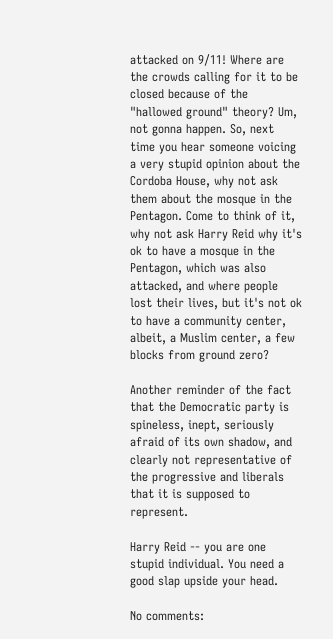attacked on 9/11! Where are the crowds calling for it to be closed because of the "hallowed ground" theory? Um, not gonna happen. So, next time you hear someone voicing a very stupid opinion about the Cordoba House, why not ask them about the mosque in the Pentagon. Come to think of it, why not ask Harry Reid why it's ok to have a mosque in the Pentagon, which was also attacked, and where people lost their lives, but it's not ok to have a community center, albeit, a Muslim center, a few blocks from ground zero?

Another reminder of the fact that the Democratic party is spineless, inept, seriously afraid of its own shadow, and clearly not representative of the progressive and liberals that it is supposed to represent.

Harry Reid -- you are one stupid individual. You need a good slap upside your head.

No comments: